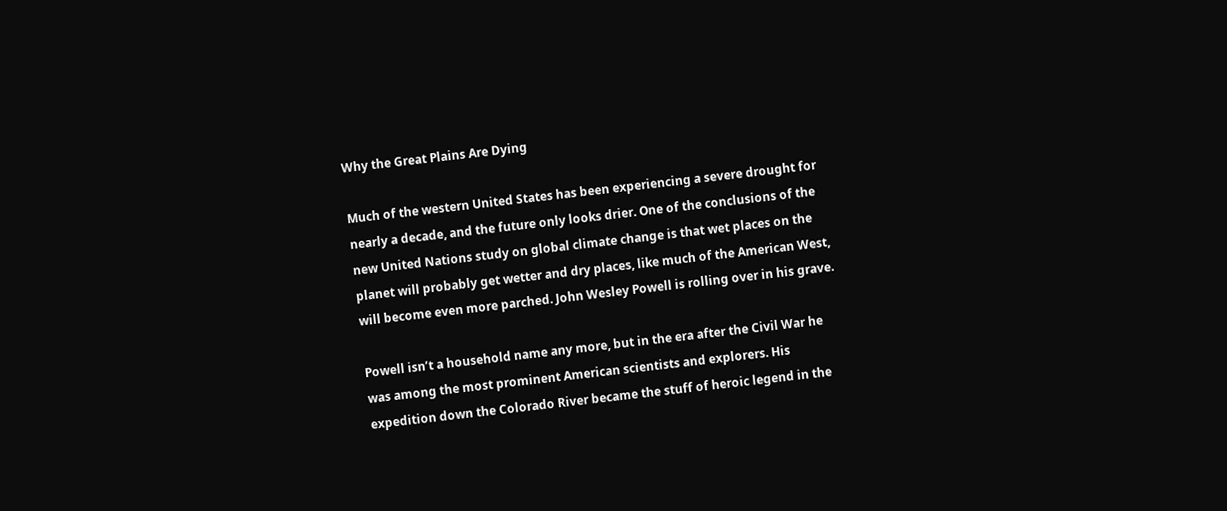Why the Great Plains Are Dying

Much of the western United States has been experiencing a severe drought for nearly a decade, and the future only looks drier. One of the conclusions of the new United Nations study on global climate change is that wet places on the planet will probably get wetter and dry places, like much of the American West, will become even more parched. John Wesley Powell is rolling over in his grave.

Powell isn’t a household name any more, but in the era after the Civil War he was among the most prominent American scientists and explorers. His expedition down the Colorado River became the stuff of heroic legend in the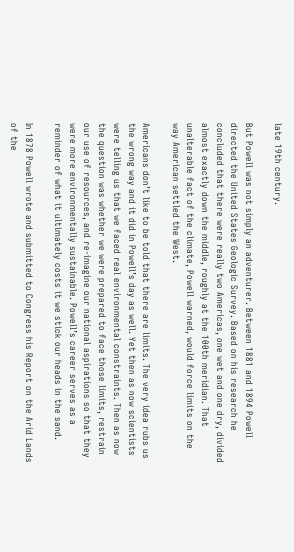late 19th century.

But Powell was not simply an adventurer. Between 1881 and 1894 Powell directed the United States Geologic Survey. Based on his research he concluded that there were really two Americas, one wet and one dry, divided almost exactly down the middle, roughly at the 100th meridian. That unalterable fact of the climate, Powell warned, would force limits on the way American settled the West.

Americans don’t like to be told that there are limits. The very idea rubs us the wrong way and it did in Powell’s day as well. Yet then as now scientists were telling us that we faced real environmental constraints. Then as now the question was whether we were prepared to face those limits, restrain our use of resources, and re-imagine our national aspirations so that they were more environmentally sustainable. Powell’s career serves as a reminder of what it ultimately costs it we stick our heads in the sand.

In 1878 Powell wrote and submitted to Congress his Report on the Arid Lands of the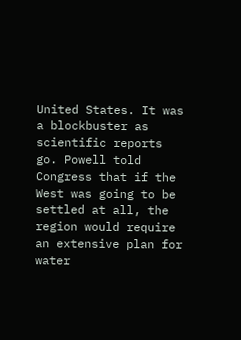United States. It was a blockbuster as scientific reports go. Powell told Congress that if the West was going to be settled at all, the region would require an extensive plan for water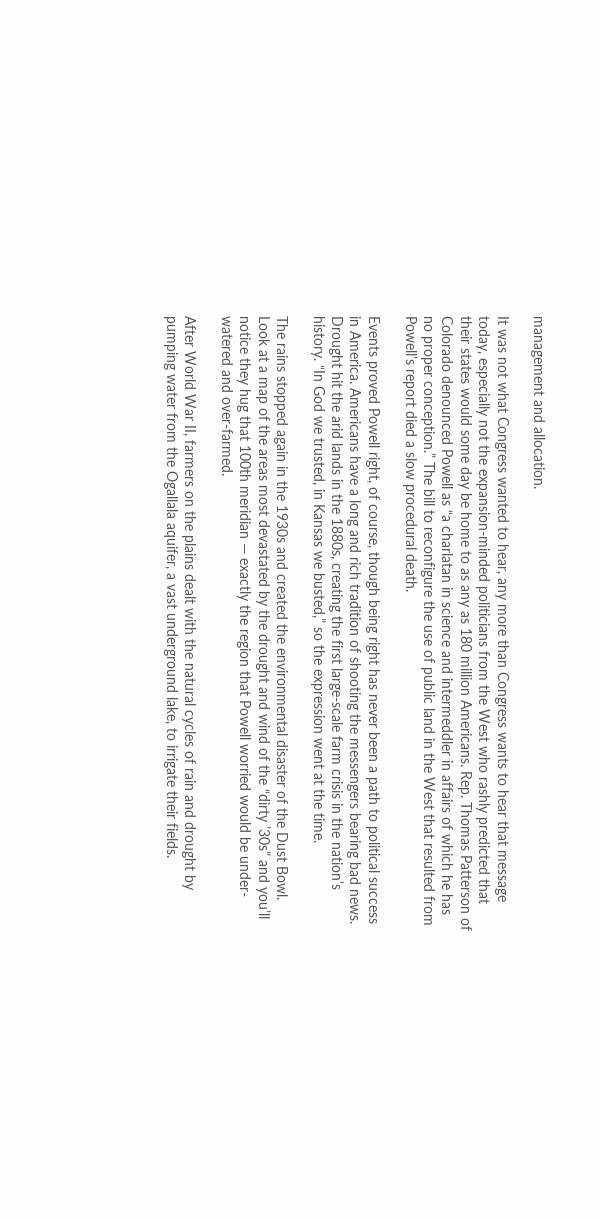management and allocation.

It was not what Congress wanted to hear, any more than Congress wants to hear that message today, especially not the expansion-minded politicians from the West who rashly predicted that their states would some day be home to as any as 180 million Americans. Rep. Thomas Patterson of Colorado denounced Powell as “a charlatan in science and intermeddler in affairs of which he has no proper conception.” The bill to reconfigure the use of public land in the West that resulted from Powell’s report died a slow procedural death.

Events proved Powell right, of course, though being right has never been a path to political success in America. Americans have a long and rich tradition of shooting the messengers bearing bad news. Drought hit the arid lands in the 1880s, creating the first large-scale farm crisis in the nation’s history. “In God we trusted, in Kansas we busted,” so the expression went at the time.

The rains stopped again in the 1930s and created the environmental disaster of the Dust Bowl. Look at a map of the areas most devastated by the drought and wind of the “dirty ’30s” and you’ll notice they hug that 100th meridian — exactly the region that Powell worried would be under-watered and over-farmed.

After World War II, farmers on the plains dealt with the natural cycles of rain and drought by pumping water from the Ogallala aquifer, a vast underground lake, to irrigate their fields.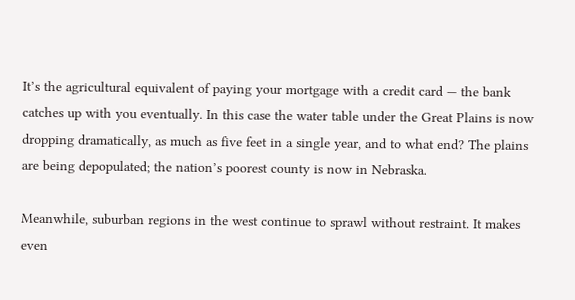It’s the agricultural equivalent of paying your mortgage with a credit card — the bank catches up with you eventually. In this case the water table under the Great Plains is now dropping dramatically, as much as five feet in a single year, and to what end? The plains are being depopulated; the nation’s poorest county is now in Nebraska.

Meanwhile, suburban regions in the west continue to sprawl without restraint. It makes even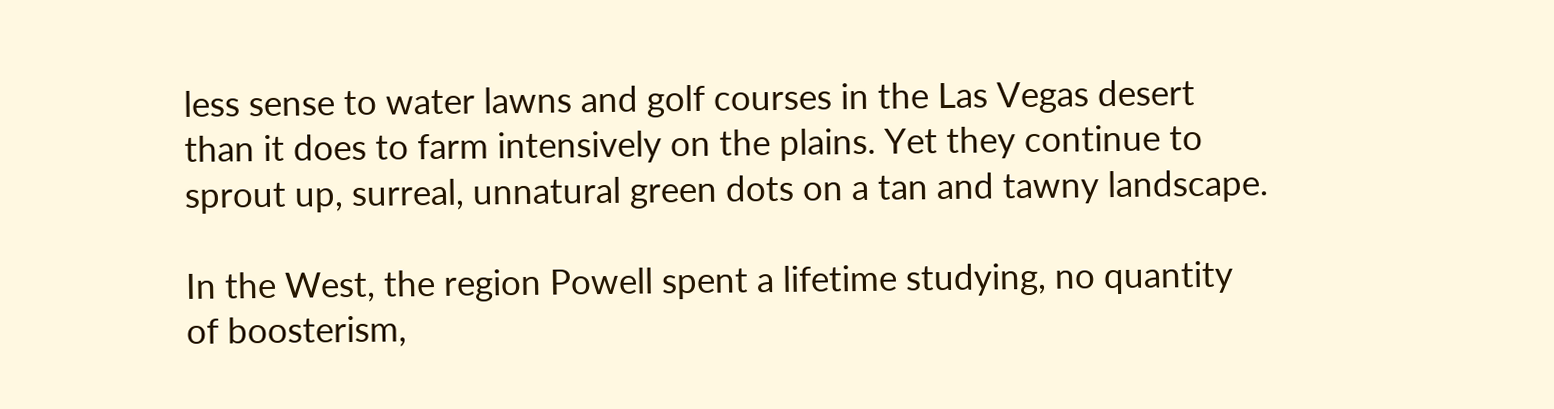less sense to water lawns and golf courses in the Las Vegas desert than it does to farm intensively on the plains. Yet they continue to sprout up, surreal, unnatural green dots on a tan and tawny landscape.

In the West, the region Powell spent a lifetime studying, no quantity of boosterism,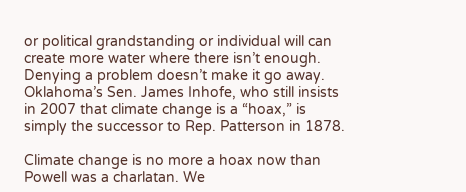or political grandstanding or individual will can create more water where there isn’t enough. Denying a problem doesn’t make it go away. Oklahoma’s Sen. James Inhofe, who still insists in 2007 that climate change is a “hoax,” is simply the successor to Rep. Patterson in 1878.

Climate change is no more a hoax now than Powell was a charlatan. We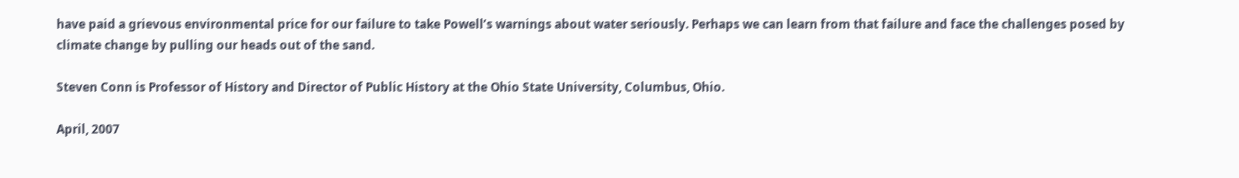have paid a grievous environmental price for our failure to take Powell’s warnings about water seriously. Perhaps we can learn from that failure and face the challenges posed by climate change by pulling our heads out of the sand.

Steven Conn is Professor of History and Director of Public History at the Ohio State University, Columbus, Ohio.

April, 2007